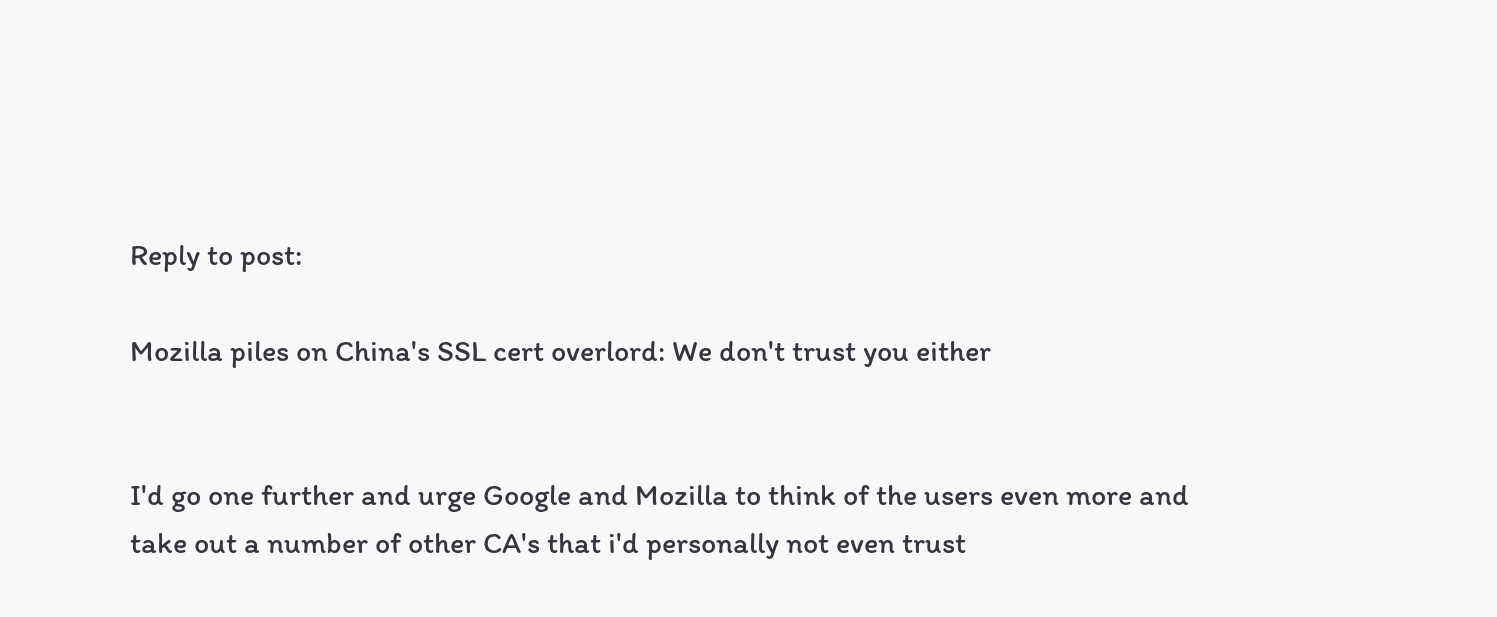Reply to post:

Mozilla piles on China's SSL cert overlord: We don't trust you either


I'd go one further and urge Google and Mozilla to think of the users even more and take out a number of other CA's that i'd personally not even trust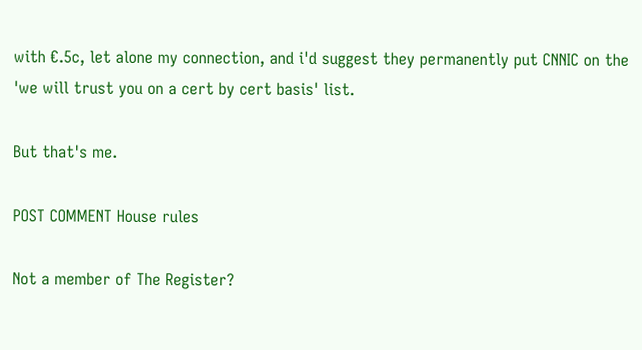with €.5c, let alone my connection, and i'd suggest they permanently put CNNIC on the 'we will trust you on a cert by cert basis' list.

But that's me.

POST COMMENT House rules

Not a member of The Register?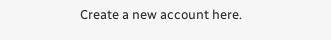Create a new account here.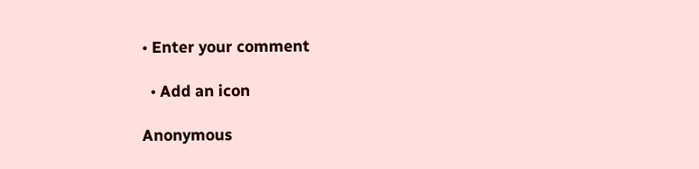• Enter your comment

  • Add an icon

Anonymous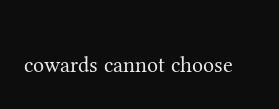cowards cannot choose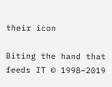their icon

Biting the hand that feeds IT © 1998–2019